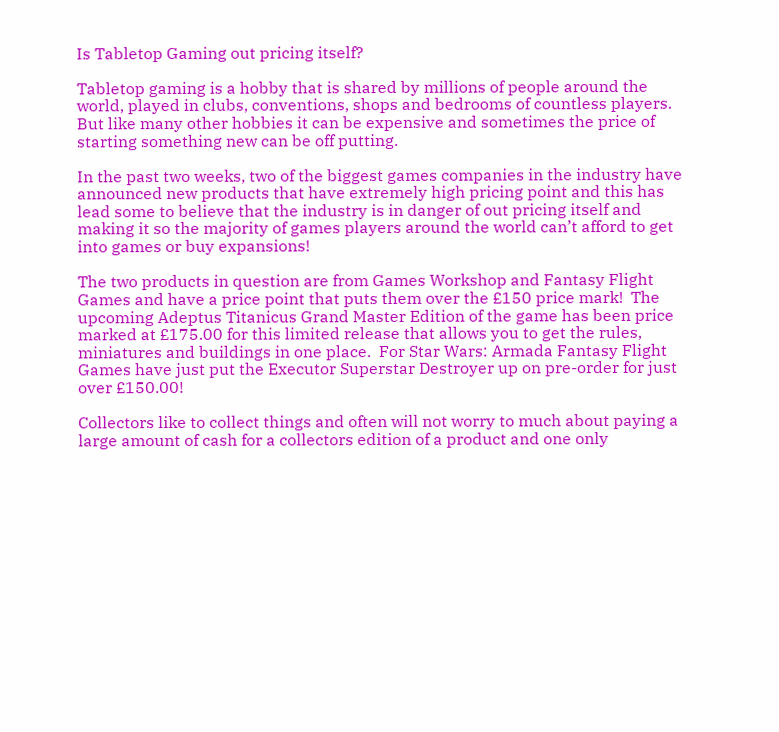Is Tabletop Gaming out pricing itself?

Tabletop gaming is a hobby that is shared by millions of people around the world, played in clubs, conventions, shops and bedrooms of countless players.  But like many other hobbies it can be expensive and sometimes the price of starting something new can be off putting.

In the past two weeks, two of the biggest games companies in the industry have announced new products that have extremely high pricing point and this has lead some to believe that the industry is in danger of out pricing itself and making it so the majority of games players around the world can’t afford to get into games or buy expansions!

The two products in question are from Games Workshop and Fantasy Flight Games and have a price point that puts them over the £150 price mark!  The upcoming Adeptus Titanicus Grand Master Edition of the game has been price marked at £175.00 for this limited release that allows you to get the rules, miniatures and buildings in one place.  For Star Wars: Armada Fantasy Flight Games have just put the Executor Superstar Destroyer up on pre-order for just over £150.00!

Collectors like to collect things and often will not worry to much about paying a large amount of cash for a collectors edition of a product and one only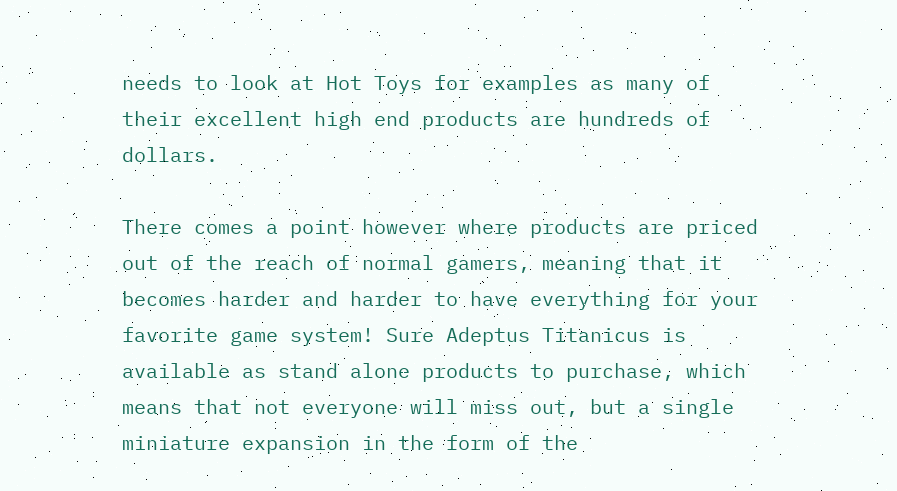needs to look at Hot Toys for examples as many of their excellent high end products are hundreds of dollars.

There comes a point however where products are priced out of the reach of normal gamers, meaning that it becomes harder and harder to have everything for your favorite game system! Sure Adeptus Titanicus is available as stand alone products to purchase, which means that not everyone will miss out, but a single miniature expansion in the form of the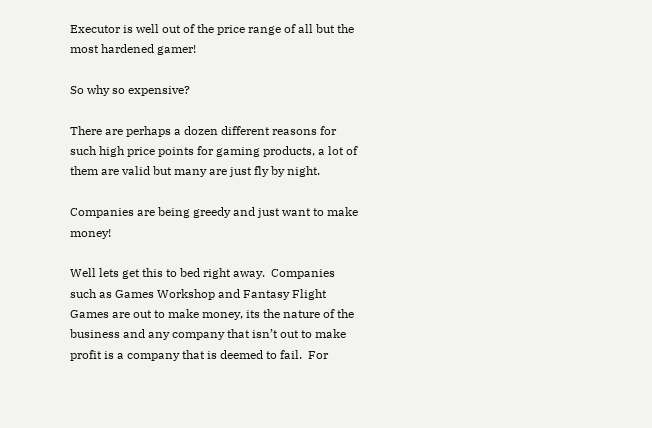Executor is well out of the price range of all but the most hardened gamer!

So why so expensive?

There are perhaps a dozen different reasons for such high price points for gaming products, a lot of them are valid but many are just fly by night.

Companies are being greedy and just want to make money!

Well lets get this to bed right away.  Companies such as Games Workshop and Fantasy Flight Games are out to make money, its the nature of the business and any company that isn’t out to make profit is a company that is deemed to fail.  For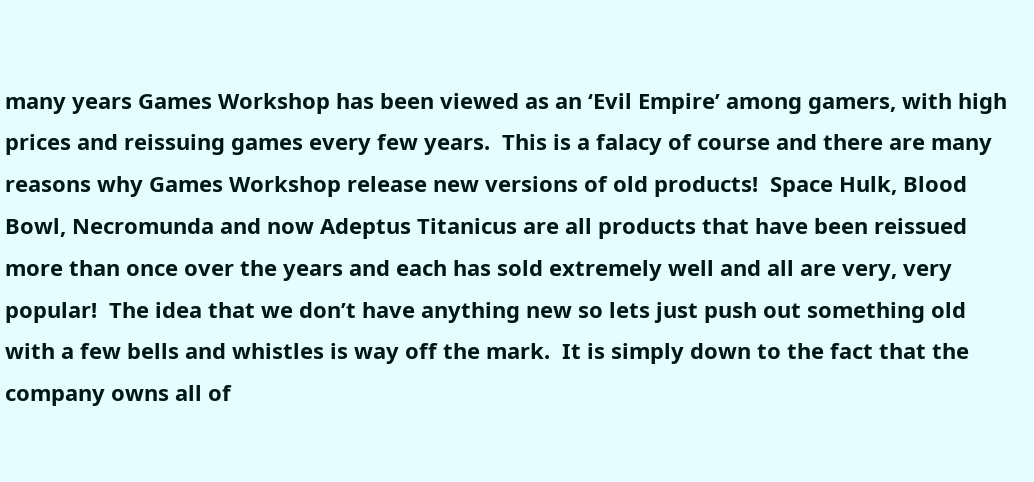many years Games Workshop has been viewed as an ‘Evil Empire’ among gamers, with high prices and reissuing games every few years.  This is a falacy of course and there are many reasons why Games Workshop release new versions of old products!  Space Hulk, Blood Bowl, Necromunda and now Adeptus Titanicus are all products that have been reissued more than once over the years and each has sold extremely well and all are very, very popular!  The idea that we don’t have anything new so lets just push out something old with a few bells and whistles is way off the mark.  It is simply down to the fact that the company owns all of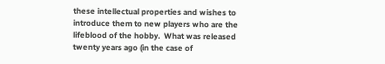these intellectual properties and wishes to introduce them to new players who are the lifeblood of the hobby.  What was released twenty years ago (in the case of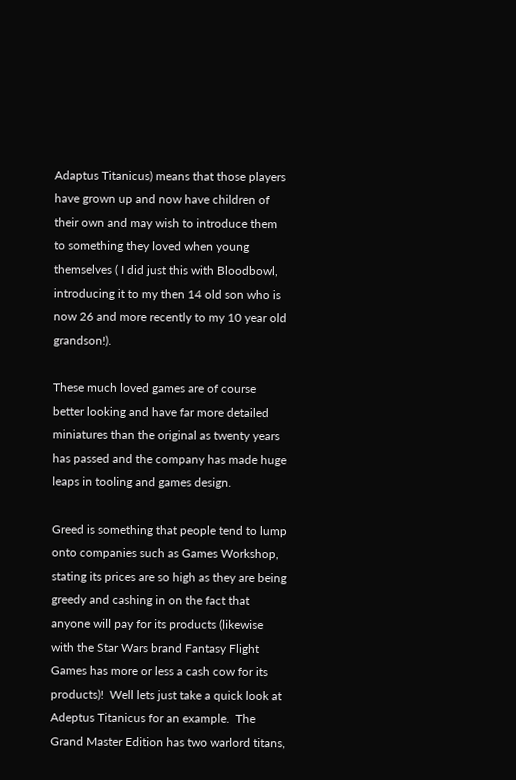Adaptus Titanicus) means that those players have grown up and now have children of their own and may wish to introduce them to something they loved when young themselves ( I did just this with Bloodbowl, introducing it to my then 14 old son who is now 26 and more recently to my 10 year old grandson!).

These much loved games are of course better looking and have far more detailed miniatures than the original as twenty years has passed and the company has made huge leaps in tooling and games design.

Greed is something that people tend to lump onto companies such as Games Workshop, stating its prices are so high as they are being greedy and cashing in on the fact that anyone will pay for its products (likewise with the Star Wars brand Fantasy Flight Games has more or less a cash cow for its products)!  Well lets just take a quick look at Adeptus Titanicus for an example.  The Grand Master Edition has two warlord titans,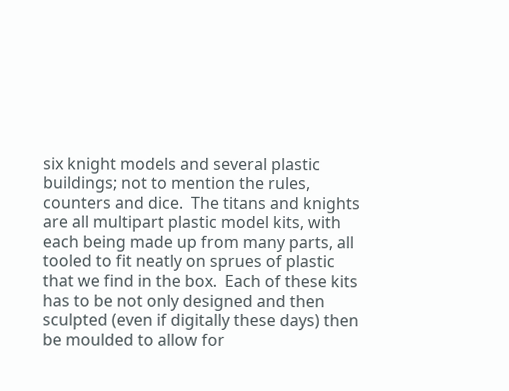six knight models and several plastic buildings; not to mention the rules, counters and dice.  The titans and knights are all multipart plastic model kits, with each being made up from many parts, all tooled to fit neatly on sprues of plastic that we find in the box.  Each of these kits has to be not only designed and then sculpted (even if digitally these days) then be moulded to allow for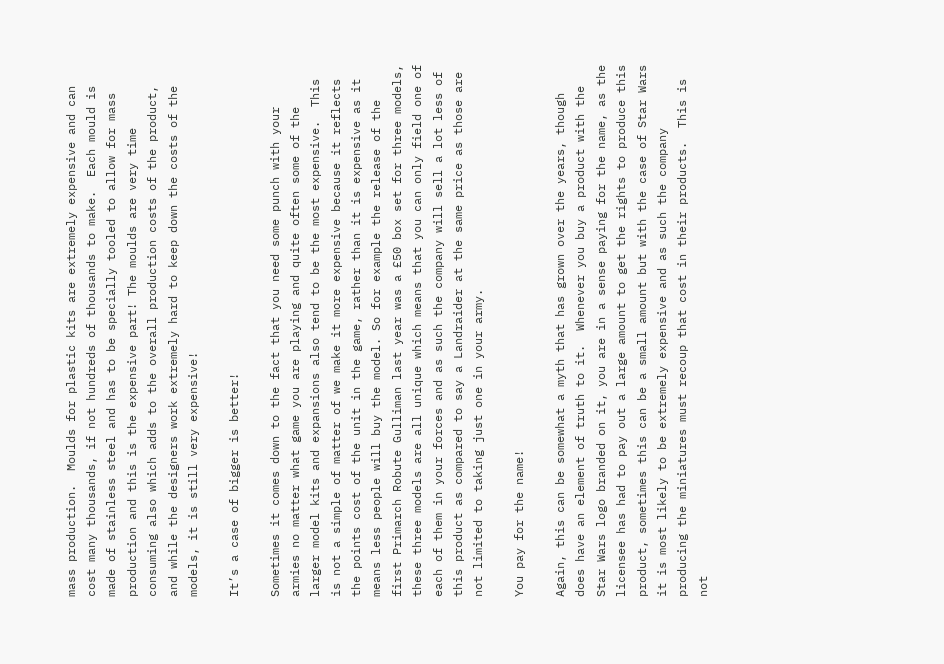mass production.  Moulds for plastic kits are extremely expensive and can cost many thousands, if not hundreds of thousands to make.  Each mould is made of stainless steel and has to be specially tooled to allow for mass production and this is the expensive part! The moulds are very time consuming also which adds to the overall production costs of the product, and while the designers work extremely hard to keep down the costs of the models, it is still very expensive!

It’s a case of bigger is better!

Sometimes it comes down to the fact that you need some punch with your armies no matter what game you are playing and quite often some of the larger model kits and expansions also tend to be the most expensive.  This is not a simple of matter of we make it more expensive because it reflects the points cost of the unit in the game, rather than it is expensive as it means less people will buy the model. So for example the release of the first Primarch Robute Gulliman last year was a £50 box set for three models, these three models are all unique which means that you can only field one of each of them in your forces and as such the company will sell a lot less of this product as compared to say a Landraider at the same price as those are not limited to taking just one in your army.

You pay for the name!

Again, this can be somewhat a myth that has grown over the years, though does have an element of truth to it.  Whenever you buy a product with the Star Wars logo branded on it, you are in a sense paying for the name, as the licensee has had to pay out a large amount to get the rights to produce this product, sometimes this can be a small amount but with the case of Star Wars it is most likely to be extremely expensive and as such the company producing the miniatures must recoup that cost in their products.  This is not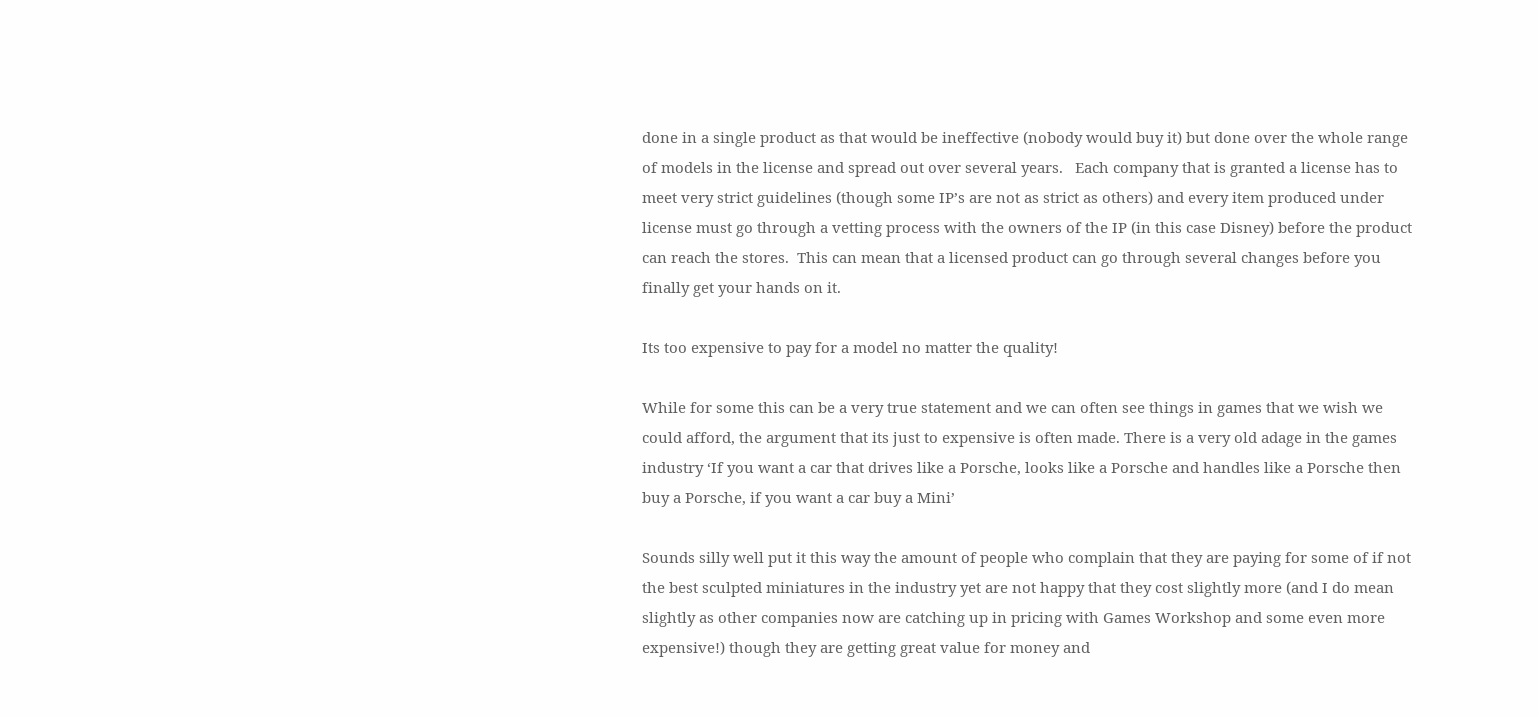done in a single product as that would be ineffective (nobody would buy it) but done over the whole range of models in the license and spread out over several years.   Each company that is granted a license has to meet very strict guidelines (though some IP’s are not as strict as others) and every item produced under license must go through a vetting process with the owners of the IP (in this case Disney) before the product can reach the stores.  This can mean that a licensed product can go through several changes before you finally get your hands on it.

Its too expensive to pay for a model no matter the quality!

While for some this can be a very true statement and we can often see things in games that we wish we could afford, the argument that its just to expensive is often made. There is a very old adage in the games industry ‘If you want a car that drives like a Porsche, looks like a Porsche and handles like a Porsche then buy a Porsche, if you want a car buy a Mini’

Sounds silly well put it this way the amount of people who complain that they are paying for some of if not the best sculpted miniatures in the industry yet are not happy that they cost slightly more (and I do mean slightly as other companies now are catching up in pricing with Games Workshop and some even more expensive!) though they are getting great value for money and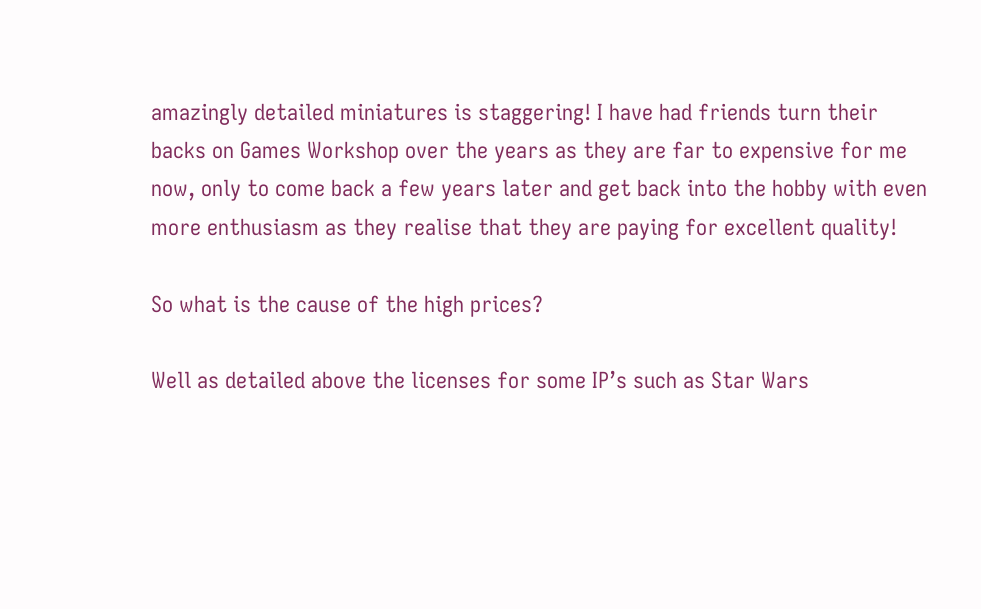amazingly detailed miniatures is staggering! I have had friends turn their backs on Games Workshop over the years as they are far to expensive for me now, only to come back a few years later and get back into the hobby with even more enthusiasm as they realise that they are paying for excellent quality!

So what is the cause of the high prices?

Well as detailed above the licenses for some IP’s such as Star Wars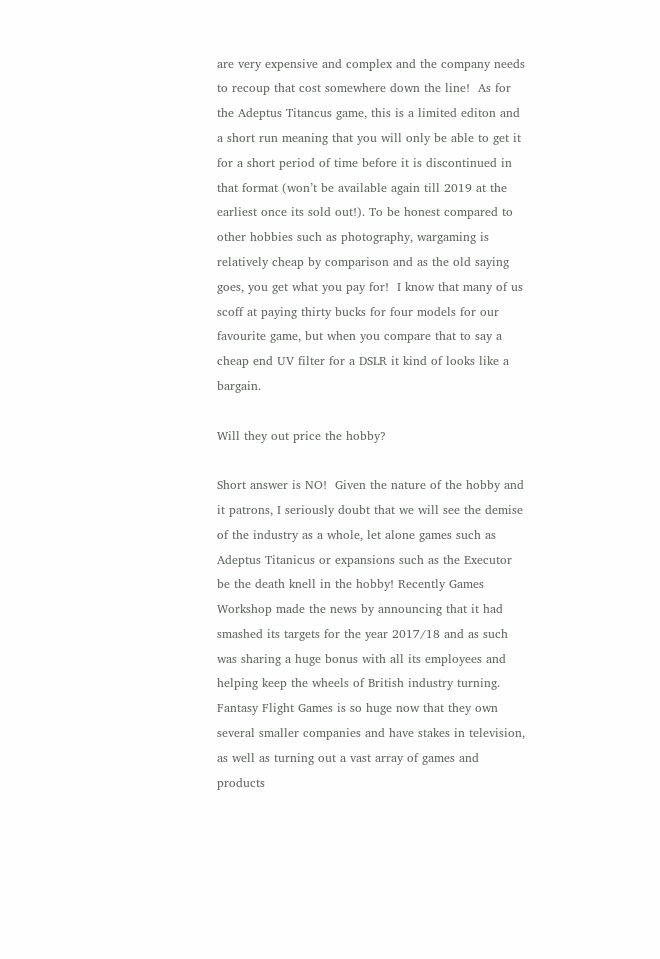are very expensive and complex and the company needs to recoup that cost somewhere down the line!  As for the Adeptus Titancus game, this is a limited editon and a short run meaning that you will only be able to get it for a short period of time before it is discontinued in that format (won’t be available again till 2019 at the earliest once its sold out!). To be honest compared to other hobbies such as photography, wargaming is relatively cheap by comparison and as the old saying goes, you get what you pay for!  I know that many of us scoff at paying thirty bucks for four models for our favourite game, but when you compare that to say a cheap end UV filter for a DSLR it kind of looks like a bargain.

Will they out price the hobby?

Short answer is NO!  Given the nature of the hobby and it patrons, I seriously doubt that we will see the demise of the industry as a whole, let alone games such as Adeptus Titanicus or expansions such as the Executor be the death knell in the hobby! Recently Games Workshop made the news by announcing that it had smashed its targets for the year 2017/18 and as such was sharing a huge bonus with all its employees and helping keep the wheels of British industry turning.  Fantasy Flight Games is so huge now that they own several smaller companies and have stakes in television, as well as turning out a vast array of games and products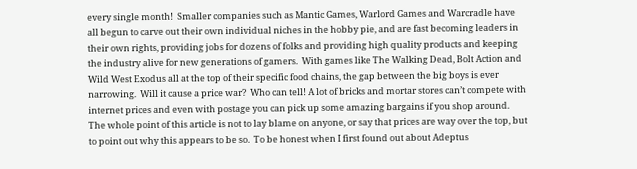every single month!  Smaller companies such as Mantic Games, Warlord Games and Warcradle have all begun to carve out their own individual niches in the hobby pie, and are fast becoming leaders in their own rights, providing jobs for dozens of folks and providing high quality products and keeping the industry alive for new generations of gamers.  With games like The Walking Dead, Bolt Action and Wild West Exodus all at the top of their specific food chains, the gap between the big boys is ever narrowing.  Will it cause a price war?  Who can tell! A lot of bricks and mortar stores can’t compete with internet prices and even with postage you can pick up some amazing bargains if you shop around.  The whole point of this article is not to lay blame on anyone, or say that prices are way over the top, but to point out why this appears to be so.  To be honest when I first found out about Adeptus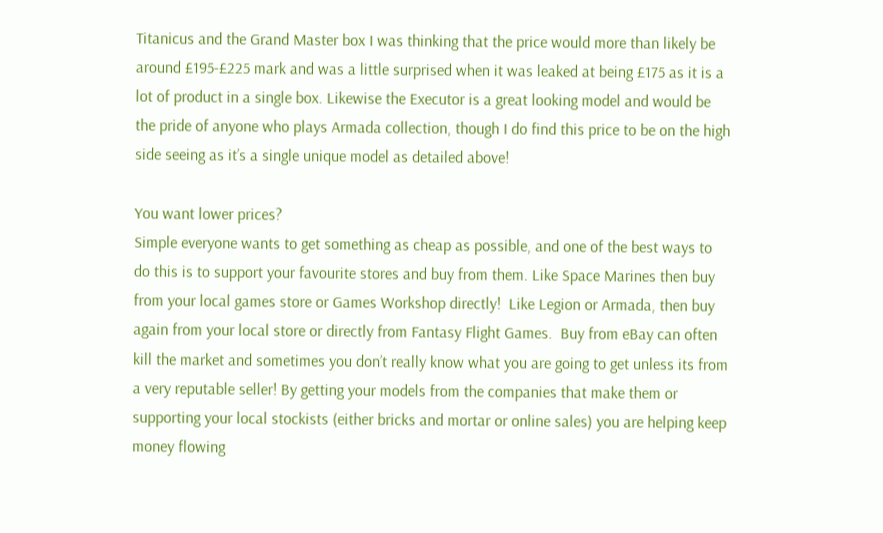Titanicus and the Grand Master box I was thinking that the price would more than likely be around £195-£225 mark and was a little surprised when it was leaked at being £175 as it is a lot of product in a single box. Likewise the Executor is a great looking model and would be the pride of anyone who plays Armada collection, though I do find this price to be on the high side seeing as it’s a single unique model as detailed above!

You want lower prices?
Simple everyone wants to get something as cheap as possible, and one of the best ways to do this is to support your favourite stores and buy from them. Like Space Marines then buy from your local games store or Games Workshop directly!  Like Legion or Armada, then buy again from your local store or directly from Fantasy Flight Games.  Buy from eBay can often kill the market and sometimes you don’t really know what you are going to get unless its from a very reputable seller! By getting your models from the companies that make them or supporting your local stockists (either bricks and mortar or online sales) you are helping keep money flowing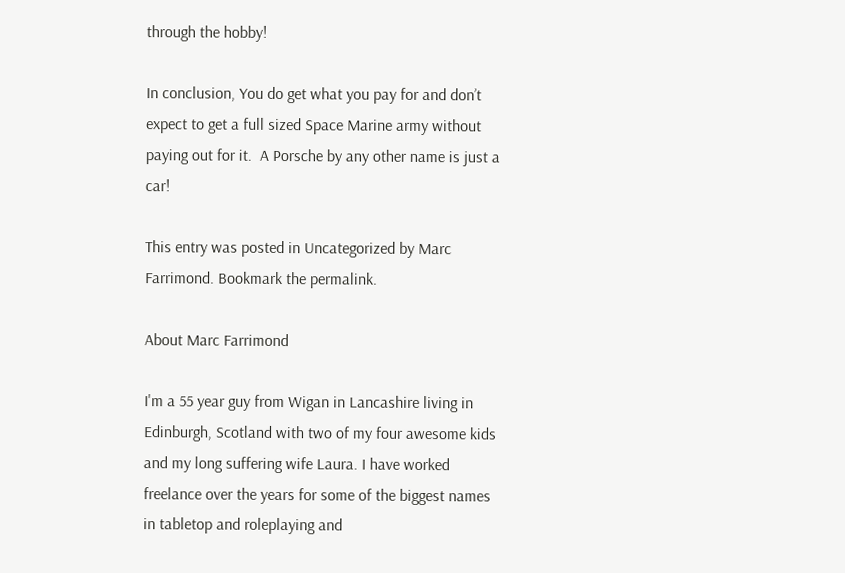through the hobby!

In conclusion, You do get what you pay for and don’t expect to get a full sized Space Marine army without paying out for it.  A Porsche by any other name is just a car!

This entry was posted in Uncategorized by Marc Farrimond. Bookmark the permalink.

About Marc Farrimond

I'm a 55 year guy from Wigan in Lancashire living in Edinburgh, Scotland with two of my four awesome kids and my long suffering wife Laura. I have worked freelance over the years for some of the biggest names in tabletop and roleplaying and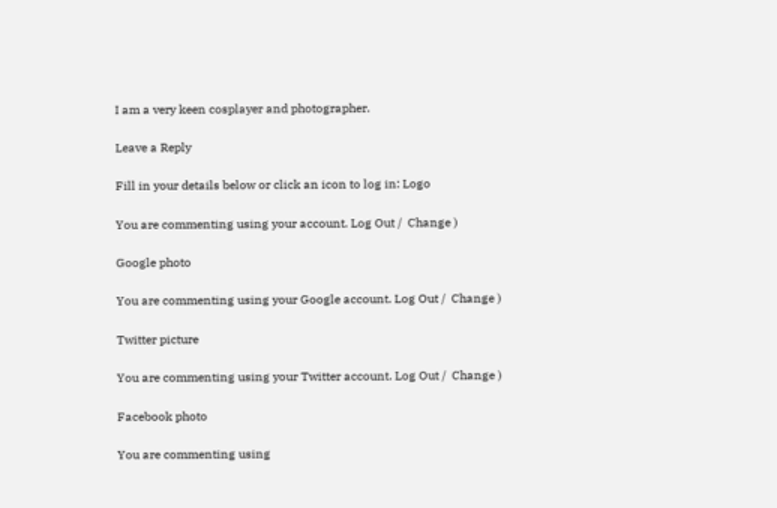I am a very keen cosplayer and photographer.

Leave a Reply

Fill in your details below or click an icon to log in: Logo

You are commenting using your account. Log Out /  Change )

Google photo

You are commenting using your Google account. Log Out /  Change )

Twitter picture

You are commenting using your Twitter account. Log Out /  Change )

Facebook photo

You are commenting using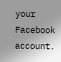your Facebook account.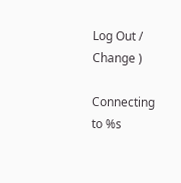Log Out /  Change )

Connecting to %s